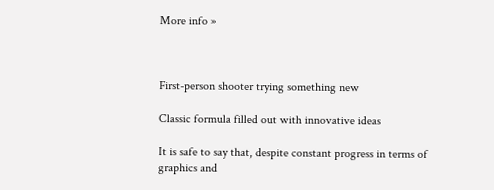More info »



First-person shooter trying something new

Classic formula filled out with innovative ideas

It is safe to say that, despite constant progress in terms of graphics and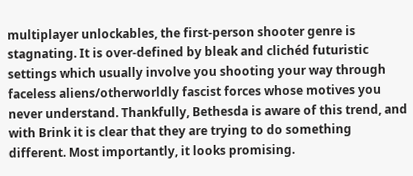multiplayer unlockables, the first-person shooter genre is stagnating. It is over-defined by bleak and clichéd futuristic settings which usually involve you shooting your way through faceless aliens/otherworldly fascist forces whose motives you never understand. Thankfully, Bethesda is aware of this trend, and with Brink it is clear that they are trying to do something different. Most importantly, it looks promising.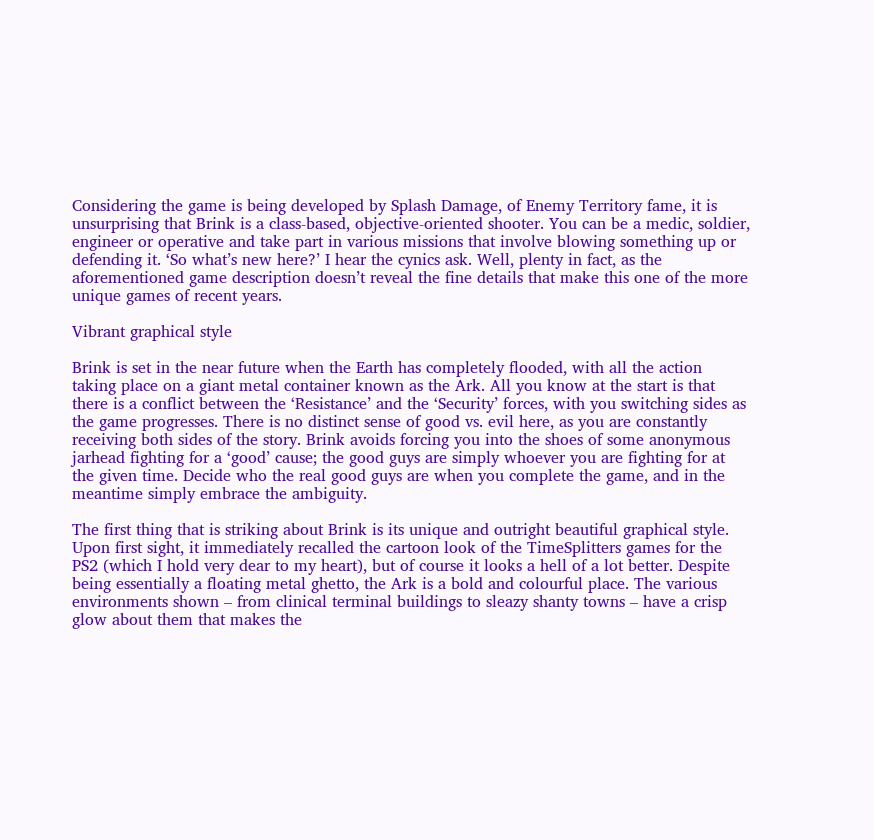Considering the game is being developed by Splash Damage, of Enemy Territory fame, it is unsurprising that Brink is a class-based, objective-oriented shooter. You can be a medic, soldier, engineer or operative and take part in various missions that involve blowing something up or defending it. ‘So what’s new here?’ I hear the cynics ask. Well, plenty in fact, as the aforementioned game description doesn’t reveal the fine details that make this one of the more unique games of recent years.

Vibrant graphical style

Brink is set in the near future when the Earth has completely flooded, with all the action taking place on a giant metal container known as the Ark. All you know at the start is that there is a conflict between the ‘Resistance’ and the ‘Security’ forces, with you switching sides as the game progresses. There is no distinct sense of good vs. evil here, as you are constantly receiving both sides of the story. Brink avoids forcing you into the shoes of some anonymous jarhead fighting for a ‘good’ cause; the good guys are simply whoever you are fighting for at the given time. Decide who the real good guys are when you complete the game, and in the meantime simply embrace the ambiguity.

The first thing that is striking about Brink is its unique and outright beautiful graphical style. Upon first sight, it immediately recalled the cartoon look of the TimeSplitters games for the PS2 (which I hold very dear to my heart), but of course it looks a hell of a lot better. Despite being essentially a floating metal ghetto, the Ark is a bold and colourful place. The various environments shown – from clinical terminal buildings to sleazy shanty towns – have a crisp glow about them that makes the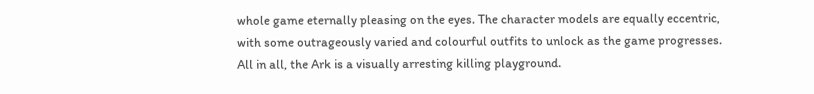whole game eternally pleasing on the eyes. The character models are equally eccentric, with some outrageously varied and colourful outfits to unlock as the game progresses. All in all, the Ark is a visually arresting killing playground.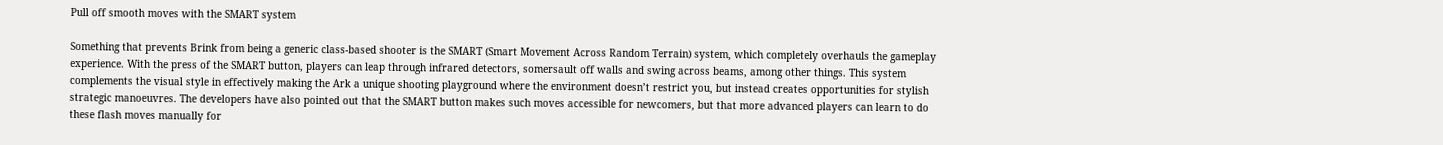Pull off smooth moves with the SMART system

Something that prevents Brink from being a generic class-based shooter is the SMART (Smart Movement Across Random Terrain) system, which completely overhauls the gameplay experience. With the press of the SMART button, players can leap through infrared detectors, somersault off walls and swing across beams, among other things. This system complements the visual style in effectively making the Ark a unique shooting playground where the environment doesn’t restrict you, but instead creates opportunities for stylish strategic manoeuvres. The developers have also pointed out that the SMART button makes such moves accessible for newcomers, but that more advanced players can learn to do these flash moves manually for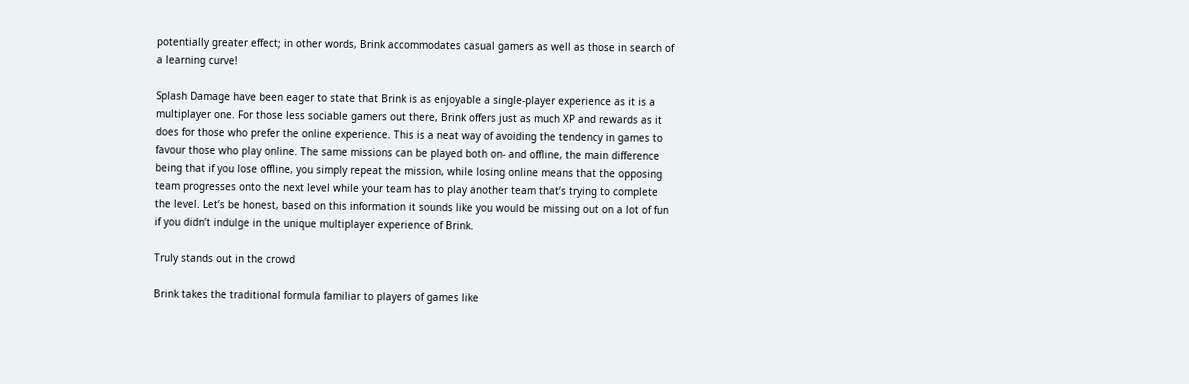potentially greater effect; in other words, Brink accommodates casual gamers as well as those in search of a learning curve!

Splash Damage have been eager to state that Brink is as enjoyable a single-player experience as it is a multiplayer one. For those less sociable gamers out there, Brink offers just as much XP and rewards as it does for those who prefer the online experience. This is a neat way of avoiding the tendency in games to favour those who play online. The same missions can be played both on- and offline, the main difference being that if you lose offline, you simply repeat the mission, while losing online means that the opposing team progresses onto the next level while your team has to play another team that’s trying to complete the level. Let’s be honest, based on this information it sounds like you would be missing out on a lot of fun if you didn’t indulge in the unique multiplayer experience of Brink.

Truly stands out in the crowd

Brink takes the traditional formula familiar to players of games like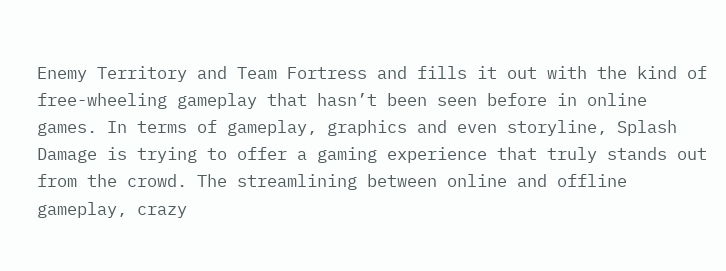Enemy Territory and Team Fortress and fills it out with the kind of free-wheeling gameplay that hasn’t been seen before in online games. In terms of gameplay, graphics and even storyline, Splash Damage is trying to offer a gaming experience that truly stands out from the crowd. The streamlining between online and offline gameplay, crazy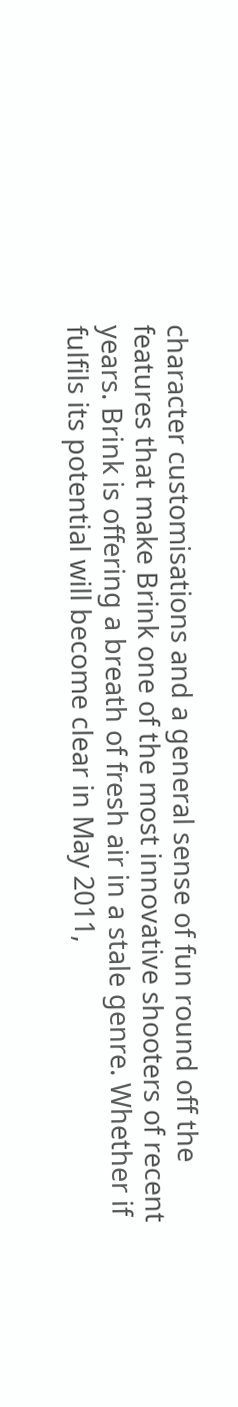character customisations and a general sense of fun round off the features that make Brink one of the most innovative shooters of recent years. Brink is offering a breath of fresh air in a stale genre. Whether if fulfils its potential will become clear in May 2011,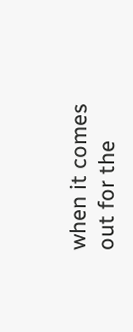when it comes out for the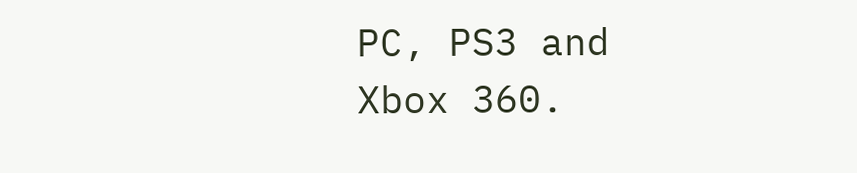PC, PS3 and Xbox 360.